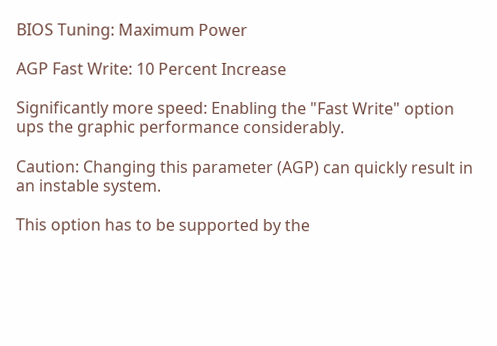BIOS Tuning: Maximum Power

AGP Fast Write: 10 Percent Increase

Significantly more speed: Enabling the "Fast Write" option ups the graphic performance considerably.

Caution: Changing this parameter (AGP) can quickly result in an instable system.

This option has to be supported by the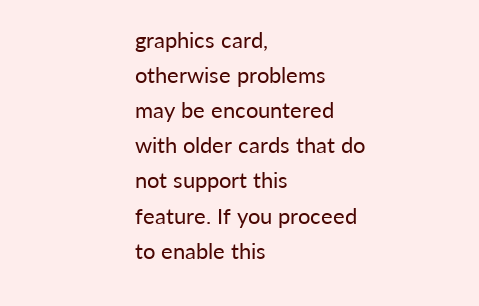graphics card, otherwise problems may be encountered with older cards that do not support this feature. If you proceed to enable this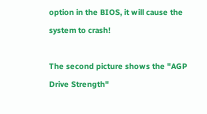option in the BIOS, it will cause the system to crash!

The second picture shows the "AGP Drive Strength"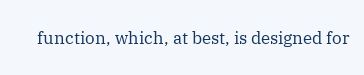function, which, at best, is designed for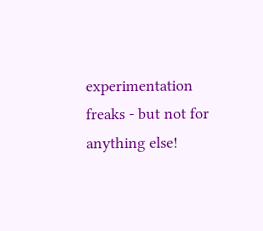experimentation freaks - but not for anything else!